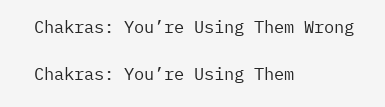Chakras: You’re Using Them Wrong

Chakras: You’re Using Them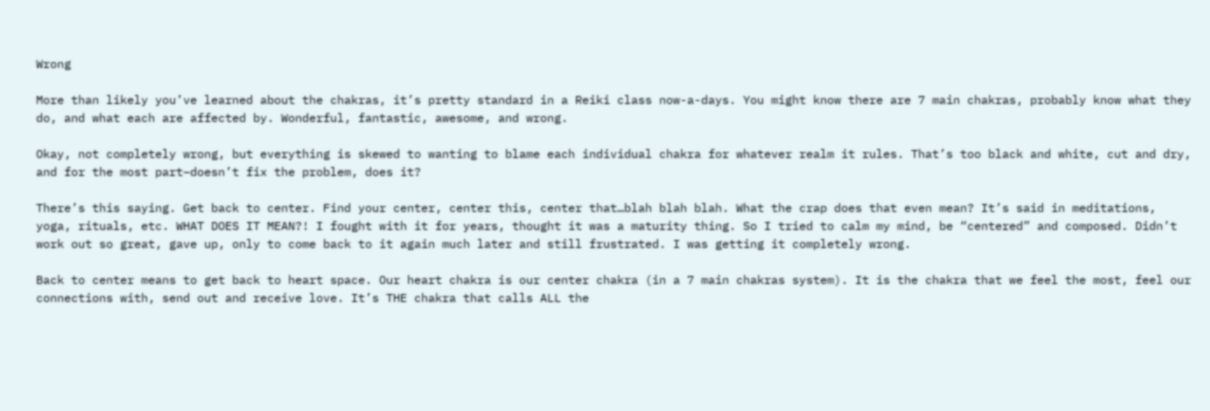Wrong

More than likely you’ve learned about the chakras, it’s pretty standard in a Reiki class now-a-days. You might know there are 7 main chakras, probably know what they do, and what each are affected by. Wonderful, fantastic, awesome, and wrong.

Okay, not completely wrong, but everything is skewed to wanting to blame each individual chakra for whatever realm it rules. That’s too black and white, cut and dry, and for the most part–doesn’t fix the problem, does it?

There’s this saying. Get back to center. Find your center, center this, center that…blah blah blah. What the crap does that even mean? It’s said in meditations, yoga, rituals, etc. WHAT DOES IT MEAN?! I fought with it for years, thought it was a maturity thing. So I tried to calm my mind, be “centered” and composed. Didn’t work out so great, gave up, only to come back to it again much later and still frustrated. I was getting it completely wrong.

Back to center means to get back to heart space. Our heart chakra is our center chakra (in a 7 main chakras system). It is the chakra that we feel the most, feel our connections with, send out and receive love. It’s THE chakra that calls ALL the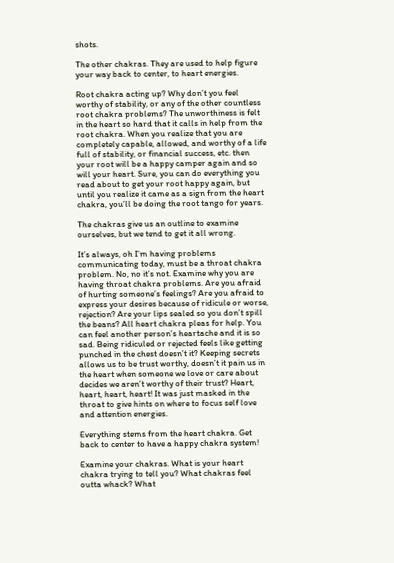shots.

The other chakras. They are used to help figure your way back to center, to heart energies.

Root chakra acting up? Why don’t you feel worthy of stability, or any of the other countless root chakra problems? The unworthiness is felt in the heart so hard that it calls in help from the root chakra. When you realize that you are completely capable, allowed, and worthy of a life full of stability, or financial success, etc. then your root will be a happy camper again and so will your heart. Sure, you can do everything you read about to get your root happy again, but until you realize it came as a sign from the heart chakra, you’ll be doing the root tango for years.

The chakras give us an outline to examine ourselves, but we tend to get it all wrong.

It’s always, oh I’m having problems communicating today, must be a throat chakra problem. No, no it’s not. Examine why you are having throat chakra problems. Are you afraid of hurting someone’s feelings? Are you afraid to express your desires because of ridicule or worse, rejection? Are your lips sealed so you don’t spill the beans? All heart chakra pleas for help. You can feel another person’s heartache and it is so sad. Being ridiculed or rejected feels like getting punched in the chest doesn’t it? Keeping secrets allows us to be trust worthy, doesn’t it pain us in the heart when someone we love or care about  decides we aren’t worthy of their trust? Heart, heart, heart, heart! It was just masked in the throat to give hints on where to focus self love and attention energies.

Everything stems from the heart chakra. Get back to center to have a happy chakra system!

Examine your chakras. What is your heart chakra trying to tell you? What chakras feel outta whack? What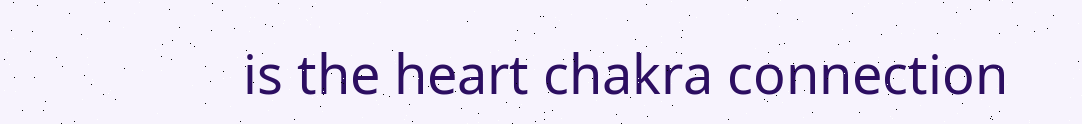is the heart chakra connection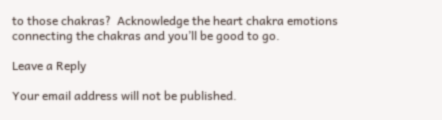to those chakras?  Acknowledge the heart chakra emotions connecting the chakras and you’ll be good to go.

Leave a Reply

Your email address will not be published.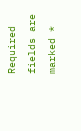Required fields are marked *